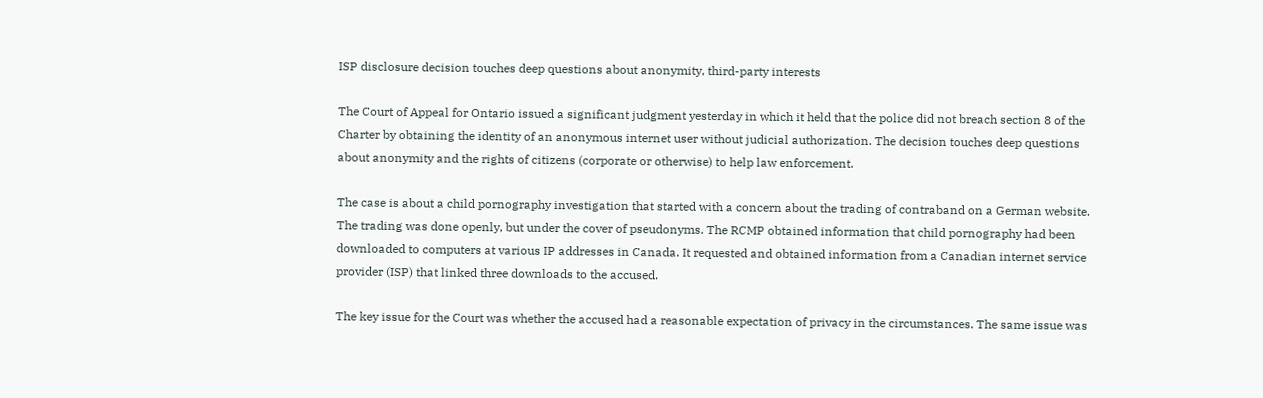ISP disclosure decision touches deep questions about anonymity, third-party interests

The Court of Appeal for Ontario issued a significant judgment yesterday in which it held that the police did not breach section 8 of the Charter by obtaining the identity of an anonymous internet user without judicial authorization. The decision touches deep questions about anonymity and the rights of citizens (corporate or otherwise) to help law enforcement.

The case is about a child pornography investigation that started with a concern about the trading of contraband on a German website. The trading was done openly, but under the cover of pseudonyms. The RCMP obtained information that child pornography had been downloaded to computers at various IP addresses in Canada. It requested and obtained information from a Canadian internet service provider (ISP) that linked three downloads to the accused.

The key issue for the Court was whether the accused had a reasonable expectation of privacy in the circumstances. The same issue was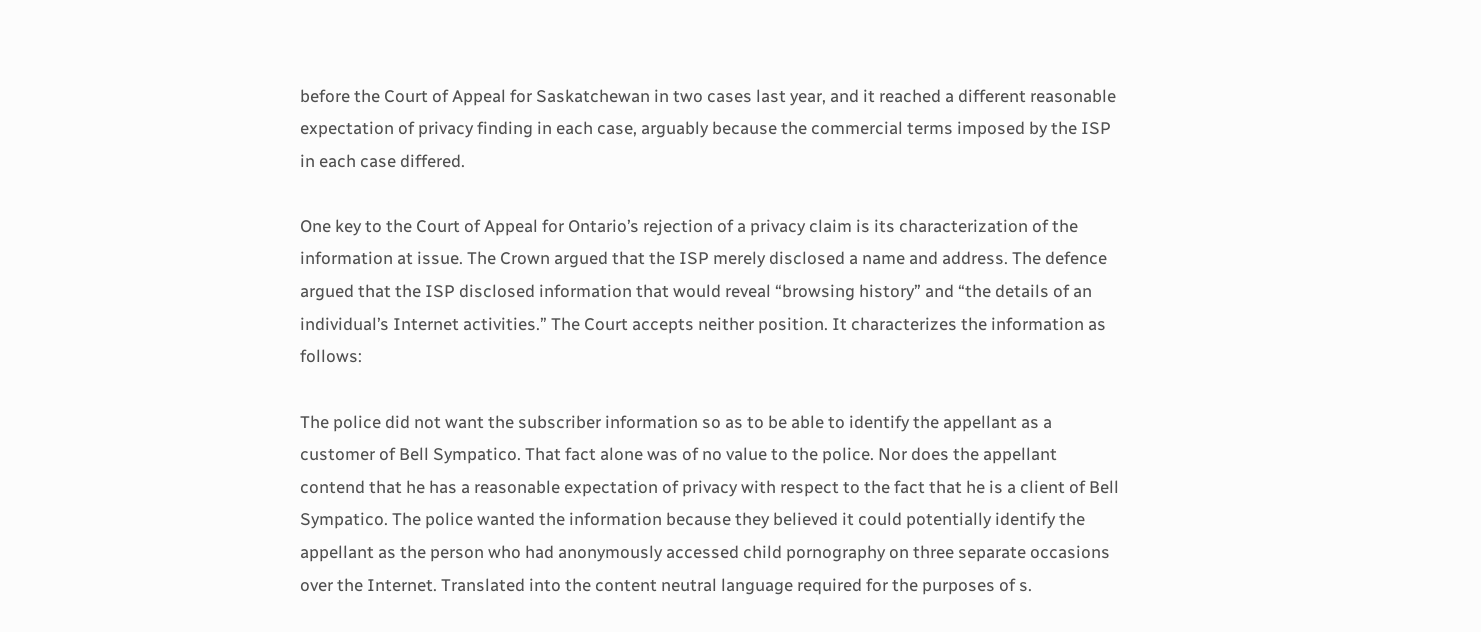before the Court of Appeal for Saskatchewan in two cases last year, and it reached a different reasonable expectation of privacy finding in each case, arguably because the commercial terms imposed by the ISP in each case differed.

One key to the Court of Appeal for Ontario’s rejection of a privacy claim is its characterization of the information at issue. The Crown argued that the ISP merely disclosed a name and address. The defence argued that the ISP disclosed information that would reveal “browsing history” and “the details of an individual’s Internet activities.” The Court accepts neither position. It characterizes the information as follows:

The police did not want the subscriber information so as to be able to identify the appellant as a customer of Bell Sympatico. That fact alone was of no value to the police. Nor does the appellant contend that he has a reasonable expectation of privacy with respect to the fact that he is a client of Bell Sympatico. The police wanted the information because they believed it could potentially identify the appellant as the person who had anonymously accessed child pornography on three separate occasions over the Internet. Translated into the content neutral language required for the purposes of s.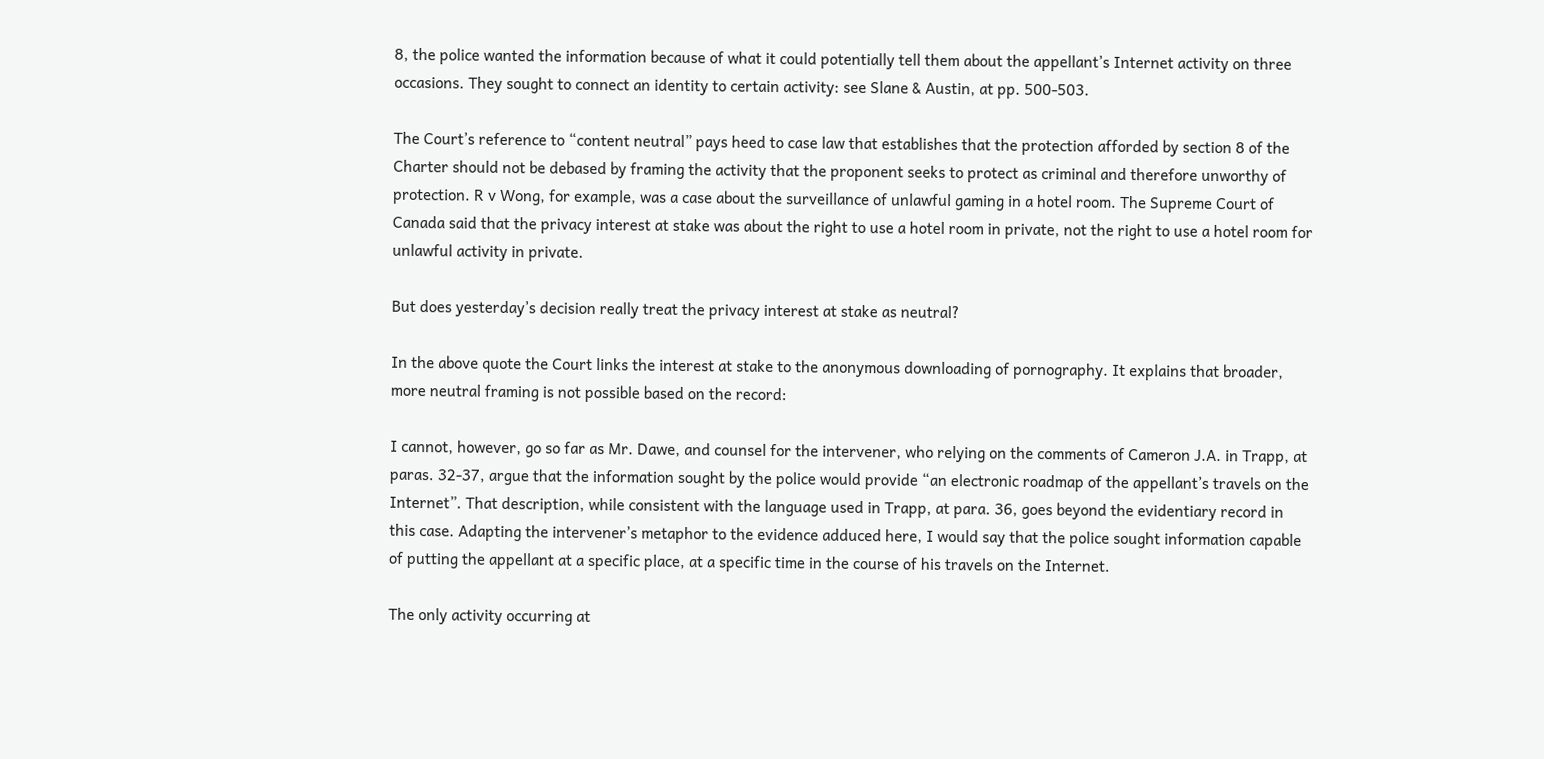8, the police wanted the information because of what it could potentially tell them about the appellant’s Internet activity on three occasions. They sought to connect an identity to certain activity: see Slane & Austin, at pp. 500-503.

The Court’s reference to “content neutral” pays heed to case law that establishes that the protection afforded by section 8 of the Charter should not be debased by framing the activity that the proponent seeks to protect as criminal and therefore unworthy of protection. R v Wong, for example, was a case about the surveillance of unlawful gaming in a hotel room. The Supreme Court of Canada said that the privacy interest at stake was about the right to use a hotel room in private, not the right to use a hotel room for unlawful activity in private.

But does yesterday’s decision really treat the privacy interest at stake as neutral?

In the above quote the Court links the interest at stake to the anonymous downloading of pornography. It explains that broader, more neutral framing is not possible based on the record:

I cannot, however, go so far as Mr. Dawe, and counsel for the intervener, who relying on the comments of Cameron J.A. in Trapp, at paras. 32-37, argue that the information sought by the police would provide “an electronic roadmap of the appellant’s travels on the Internet”. That description, while consistent with the language used in Trapp, at para. 36, goes beyond the evidentiary record in this case. Adapting the intervener’s metaphor to the evidence adduced here, I would say that the police sought information capable of putting the appellant at a specific place, at a specific time in the course of his travels on the Internet.

The only activity occurring at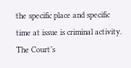the specific place and specific time at issue is criminal activity. The Court’s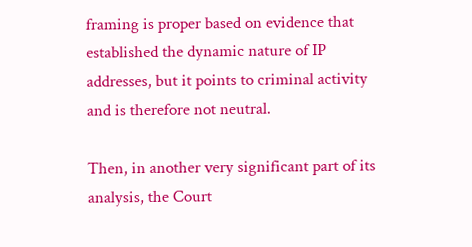framing is proper based on evidence that established the dynamic nature of IP addresses, but it points to criminal activity and is therefore not neutral.

Then, in another very significant part of its analysis, the Court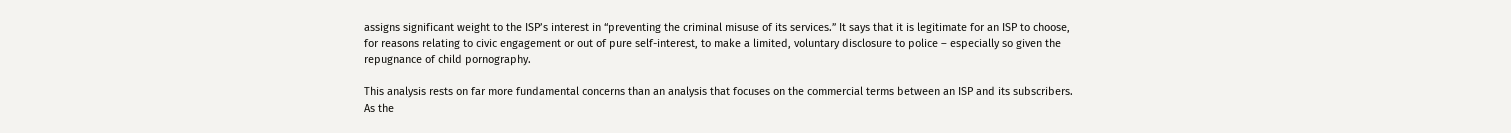assigns significant weight to the ISP’s interest in “preventing the criminal misuse of its services.” It says that it is legitimate for an ISP to choose, for reasons relating to civic engagement or out of pure self-interest, to make a limited, voluntary disclosure to police – especially so given the repugnance of child pornography.

This analysis rests on far more fundamental concerns than an analysis that focuses on the commercial terms between an ISP and its subscribers. As the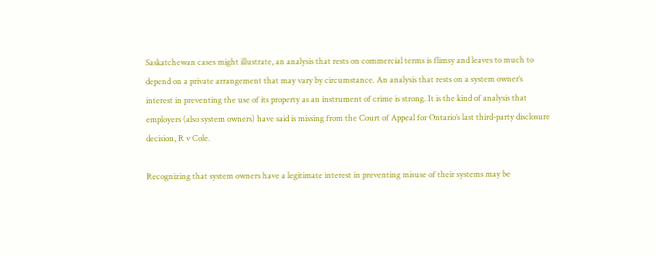Saskatchewan cases might illustrate, an analysis that rests on commercial terms is flimsy and leaves to much to depend on a private arrangement that may vary by circumstance. An analysis that rests on a system owner’s interest in preventing the use of its property as an instrument of crime is strong. It is the kind of analysis that employers (also system owners) have said is missing from the Court of Appeal for Ontario’s last third-party disclosure decision, R v Cole.

Recognizing that system owners have a legitimate interest in preventing misuse of their systems may be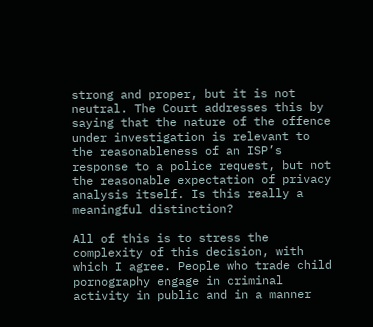strong and proper, but it is not neutral. The Court addresses this by saying that the nature of the offence under investigation is relevant to the reasonableness of an ISP’s response to a police request, but not the reasonable expectation of privacy analysis itself. Is this really a meaningful distinction?

All of this is to stress the complexity of this decision, with which I agree. People who trade child pornography engage in criminal activity in public and in a manner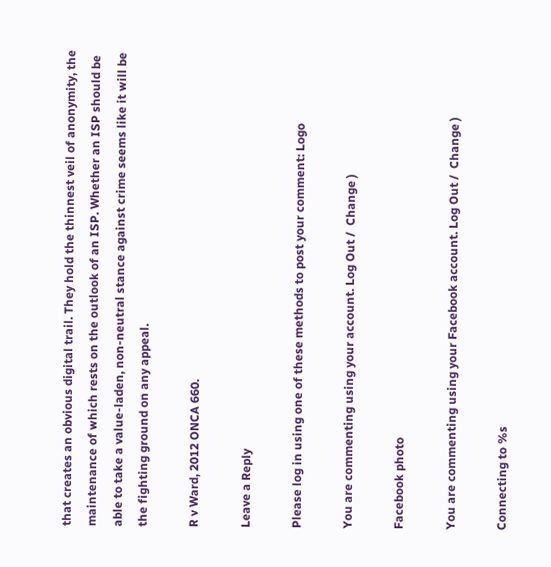that creates an obvious digital trail. They hold the thinnest veil of anonymity, the maintenance of which rests on the outlook of an ISP. Whether an ISP should be able to take a value-laden, non-neutral stance against crime seems like it will be the fighting ground on any appeal.

R v Ward, 2012 ONCA 660.

Leave a Reply

Please log in using one of these methods to post your comment: Logo

You are commenting using your account. Log Out /  Change )

Facebook photo

You are commenting using your Facebook account. Log Out /  Change )

Connecting to %s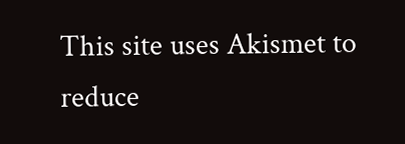This site uses Akismet to reduce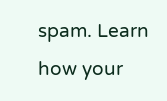spam. Learn how your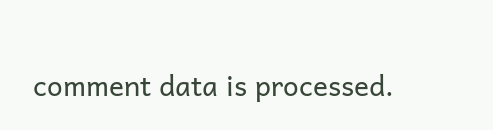comment data is processed.